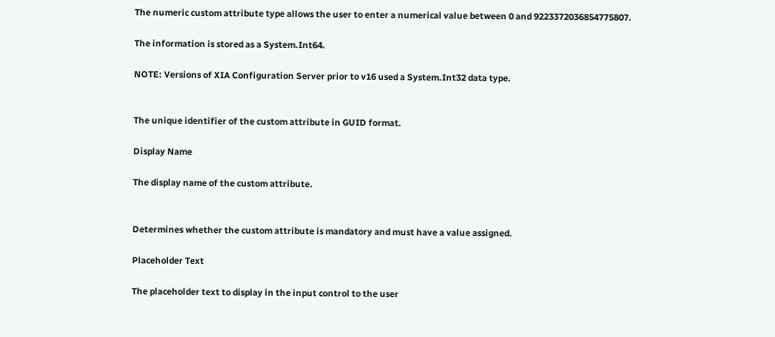The numeric custom attribute type allows the user to enter a numerical value between 0 and 9223372036854775807.

The information is stored as a System.Int64.

NOTE: Versions of XIA Configuration Server prior to v16 used a System.Int32 data type.


The unique identifier of the custom attribute in GUID format.

Display Name

The display name of the custom attribute.


Determines whether the custom attribute is mandatory and must have a value assigned.

Placeholder Text

The placeholder text to display in the input control to the user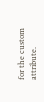for the custom attribute.